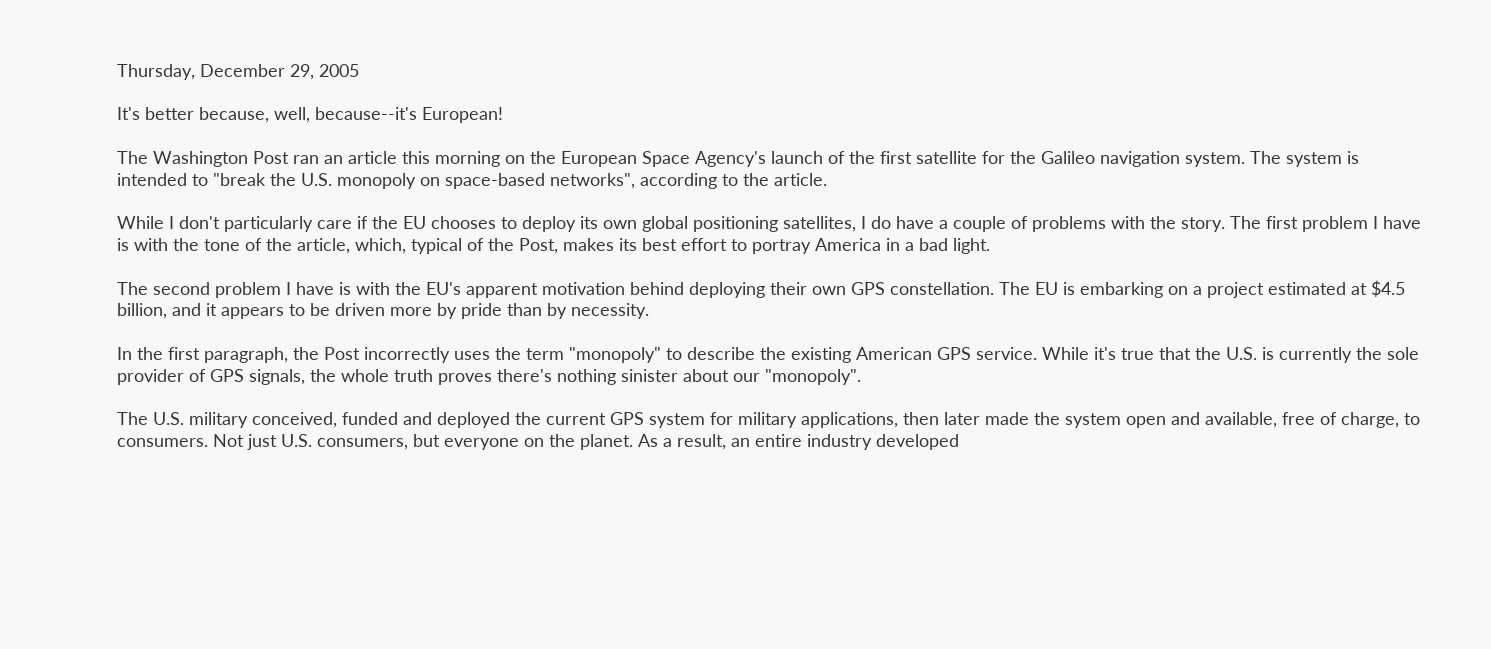Thursday, December 29, 2005

It's better because, well, because--it's European!

The Washington Post ran an article this morning on the European Space Agency's launch of the first satellite for the Galileo navigation system. The system is intended to "break the U.S. monopoly on space-based networks", according to the article.

While I don't particularly care if the EU chooses to deploy its own global positioning satellites, I do have a couple of problems with the story. The first problem I have is with the tone of the article, which, typical of the Post, makes its best effort to portray America in a bad light.

The second problem I have is with the EU's apparent motivation behind deploying their own GPS constellation. The EU is embarking on a project estimated at $4.5 billion, and it appears to be driven more by pride than by necessity.

In the first paragraph, the Post incorrectly uses the term "monopoly" to describe the existing American GPS service. While it's true that the U.S. is currently the sole provider of GPS signals, the whole truth proves there's nothing sinister about our "monopoly".

The U.S. military conceived, funded and deployed the current GPS system for military applications, then later made the system open and available, free of charge, to consumers. Not just U.S. consumers, but everyone on the planet. As a result, an entire industry developed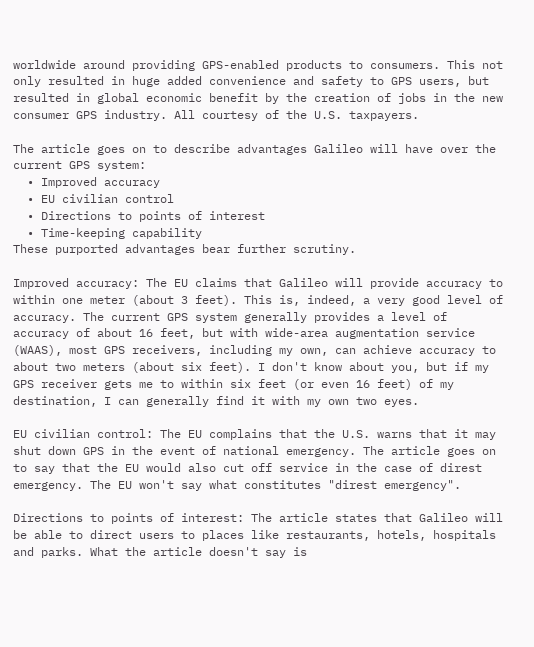worldwide around providing GPS-enabled products to consumers. This not only resulted in huge added convenience and safety to GPS users, but resulted in global economic benefit by the creation of jobs in the new consumer GPS industry. All courtesy of the U.S. taxpayers.

The article goes on to describe advantages Galileo will have over the current GPS system:
  • Improved accuracy
  • EU civilian control
  • Directions to points of interest
  • Time-keeping capability
These purported advantages bear further scrutiny.

Improved accuracy: The EU claims that Galileo will provide accuracy to within one meter (about 3 feet). This is, indeed, a very good level of accuracy. The current GPS system generally provides a level of accuracy of about 16 feet, but with wide-area augmentation service (WAAS), most GPS receivers, including my own, can achieve accuracy to about two meters (about six feet). I don't know about you, but if my GPS receiver gets me to within six feet (or even 16 feet) of my destination, I can generally find it with my own two eyes.

EU civilian control: The EU complains that the U.S. warns that it may shut down GPS in the event of national emergency. The article goes on to say that the EU would also cut off service in the case of direst emergency. The EU won't say what constitutes "direst emergency".

Directions to points of interest: The article states that Galileo will be able to direct users to places like restaurants, hotels, hospitals and parks. What the article doesn't say is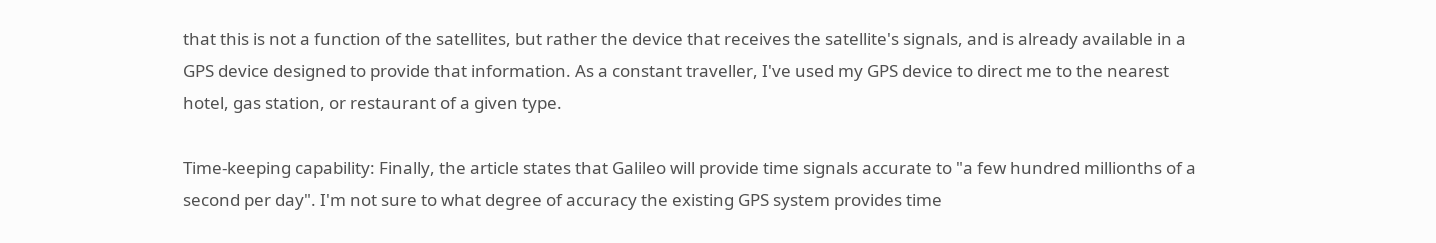that this is not a function of the satellites, but rather the device that receives the satellite's signals, and is already available in a GPS device designed to provide that information. As a constant traveller, I've used my GPS device to direct me to the nearest hotel, gas station, or restaurant of a given type.

Time-keeping capability: Finally, the article states that Galileo will provide time signals accurate to "a few hundred millionths of a second per day". I'm not sure to what degree of accuracy the existing GPS system provides time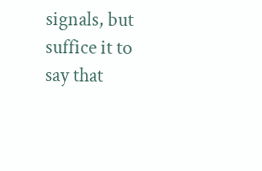signals, but suffice it to say that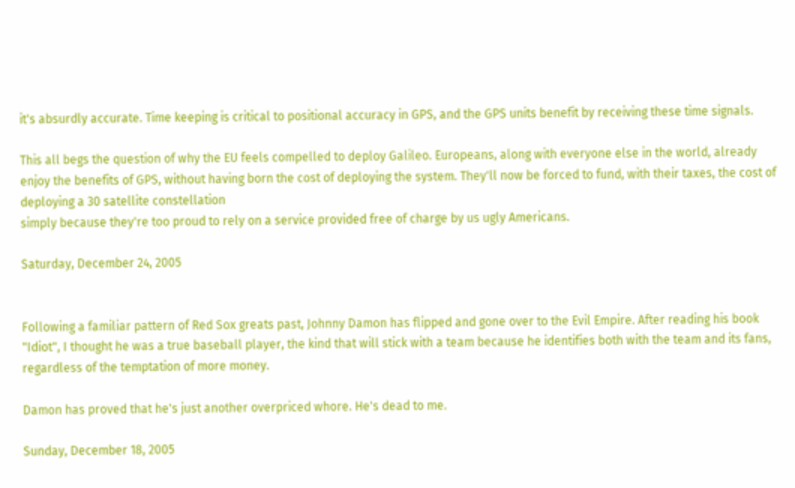it's absurdly accurate. Time keeping is critical to positional accuracy in GPS, and the GPS units benefit by receiving these time signals.

This all begs the question of why the EU feels compelled to deploy Galileo. Europeans, along with everyone else in the world, already enjoy the benefits of GPS, without having born the cost of deploying the system. They'll now be forced to fund, with their taxes, the cost of deploying a 30 satellite constellation
simply because they're too proud to rely on a service provided free of charge by us ugly Americans.

Saturday, December 24, 2005


Following a familiar pattern of Red Sox greats past, Johnny Damon has flipped and gone over to the Evil Empire. After reading his book "Idiot", I thought he was a true baseball player, the kind that will stick with a team because he identifies both with the team and its fans, regardless of the temptation of more money.

Damon has proved that he's just another overpriced whore. He's dead to me.

Sunday, December 18, 2005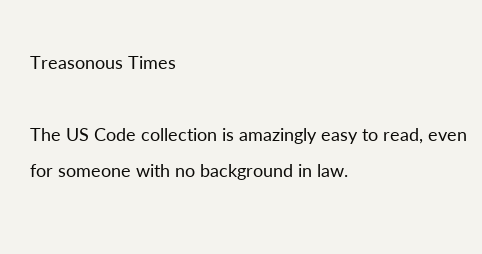Treasonous Times

The US Code collection is amazingly easy to read, even for someone with no background in law.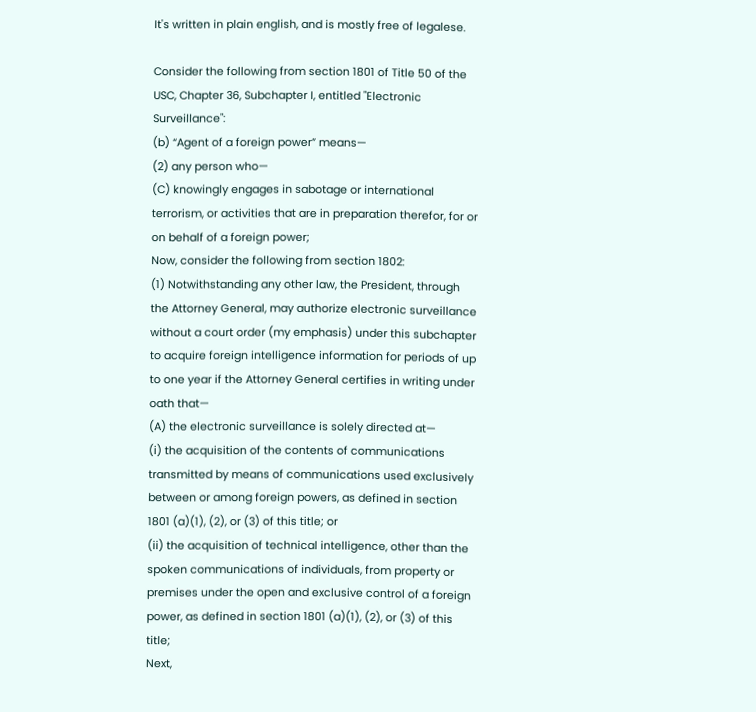It's written in plain english, and is mostly free of legalese.

Consider the following from section 1801 of Title 50 of the USC, Chapter 36, Subchapter I, entitled "Electronic Surveillance":
(b) “Agent of a foreign power” means—
(2) any person who—
(C) knowingly engages in sabotage or international terrorism, or activities that are in preparation therefor, for or on behalf of a foreign power;
Now, consider the following from section 1802:
(1) Notwithstanding any other law, the President, through the Attorney General, may authorize electronic surveillance without a court order (my emphasis) under this subchapter to acquire foreign intelligence information for periods of up to one year if the Attorney General certifies in writing under oath that—
(A) the electronic surveillance is solely directed at—
(i) the acquisition of the contents of communications transmitted by means of communications used exclusively between or among foreign powers, as defined in section 1801 (a)(1), (2), or (3) of this title; or
(ii) the acquisition of technical intelligence, other than the spoken communications of individuals, from property or premises under the open and exclusive control of a foreign power, as defined in section 1801 (a)(1), (2), or (3) of this title;
Next,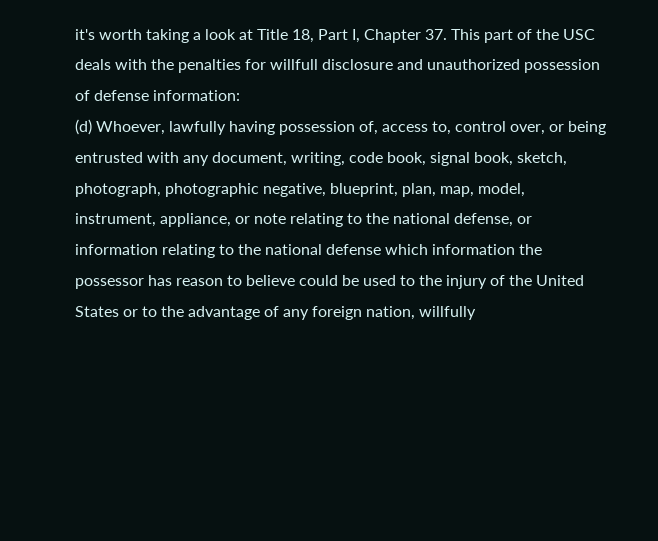it's worth taking a look at Title 18, Part I, Chapter 37. This part of the USC deals with the penalties for willfull disclosure and unauthorized possession of defense information:
(d) Whoever, lawfully having possession of, access to, control over, or being entrusted with any document, writing, code book, signal book, sketch, photograph, photographic negative, blueprint, plan, map, model, instrument, appliance, or note relating to the national defense, or information relating to the national defense which information the possessor has reason to believe could be used to the injury of the United States or to the advantage of any foreign nation, willfully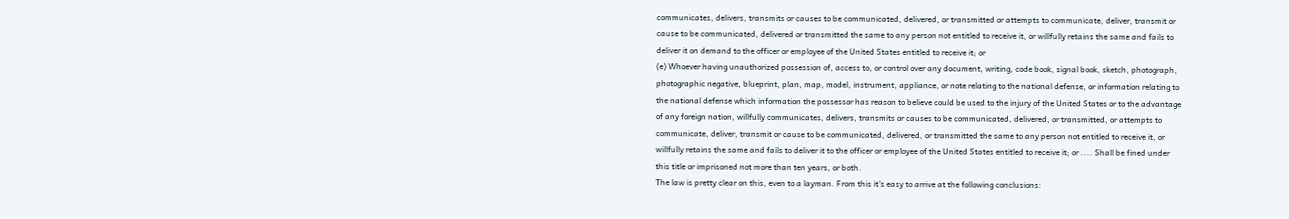communicates, delivers, transmits or causes to be communicated, delivered, or transmitted or attempts to communicate, deliver, transmit or cause to be communicated, delivered or transmitted the same to any person not entitled to receive it, or willfully retains the same and fails to deliver it on demand to the officer or employee of the United States entitled to receive it; or
(e) Whoever having unauthorized possession of, access to, or control over any document, writing, code book, signal book, sketch, photograph, photographic negative, blueprint, plan, map, model, instrument, appliance, or note relating to the national defense, or information relating to the national defense which information the possessor has reason to believe could be used to the injury of the United States or to the advantage of any foreign nation, willfully communicates, delivers, transmits or causes to be communicated, delivered, or transmitted, or attempts to communicate, deliver, transmit or cause to be communicated, delivered, or transmitted the same to any person not entitled to receive it, or willfully retains the same and fails to deliver it to the officer or employee of the United States entitled to receive it; or .... Shall be fined under this title or imprisoned not more than ten years, or both.
The law is pretty clear on this, even to a layman. From this it's easy to arrive at the following conclusions: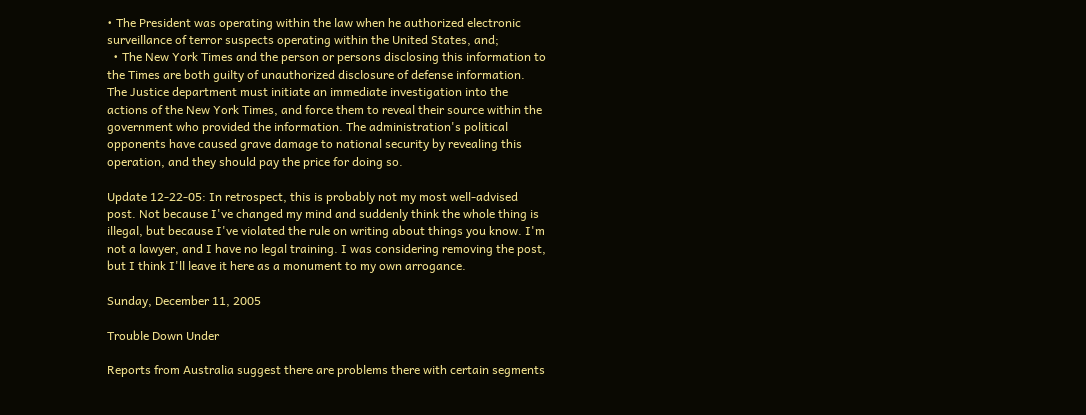• The President was operating within the law when he authorized electronic surveillance of terror suspects operating within the United States, and;
  • The New York Times and the person or persons disclosing this information to the Times are both guilty of unauthorized disclosure of defense information.
The Justice department must initiate an immediate investigation into the actions of the New York Times, and force them to reveal their source within the government who provided the information. The administration's political opponents have caused grave damage to national security by revealing this operation, and they should pay the price for doing so.

Update 12-22-05: In retrospect, this is probably not my most well-advised post. Not because I've changed my mind and suddenly think the whole thing is illegal, but because I've violated the rule on writing about things you know. I'm not a lawyer, and I have no legal training. I was considering removing the post, but I think I'll leave it here as a monument to my own arrogance.

Sunday, December 11, 2005

Trouble Down Under

Reports from Australia suggest there are problems there with certain segments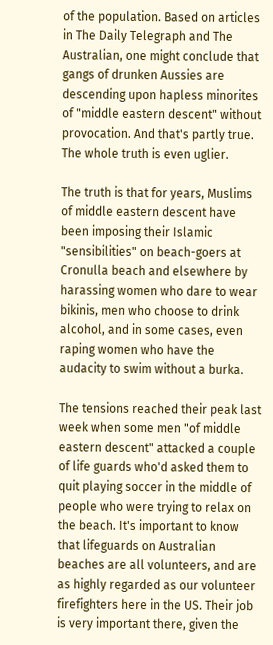of the population. Based on articles in The Daily Telegraph and The Australian, one might conclude that gangs of drunken Aussies are descending upon hapless minorites of "middle eastern descent" without provocation. And that's partly true. The whole truth is even uglier.

The truth is that for years, Muslims of middle eastern descent have been imposing their Islamic "sensibilities" on beach-goers at Cronulla beach and elsewhere by harassing women who dare to wear bikinis, men who choose to drink alcohol, and in some cases, even raping women who have the audacity to swim without a burka.

The tensions reached their peak last week when some men "of middle eastern descent" attacked a couple of life guards who'd asked them to quit playing soccer in the middle of people who were trying to relax on the beach. It's important to know that lifeguards on Australian beaches are all volunteers, and are as highly regarded as our volunteer firefighters here in the US. Their job is very important there, given the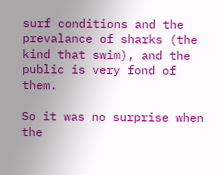surf conditions and the prevalance of sharks (the kind that swim), and the public is very fond of them.

So it was no surprise when the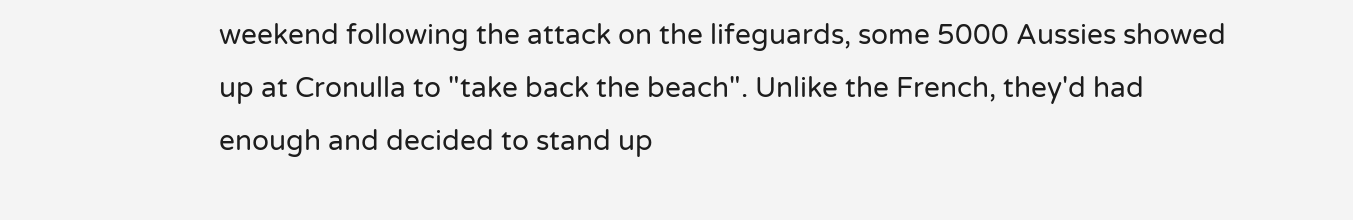weekend following the attack on the lifeguards, some 5000 Aussies showed up at Cronulla to "take back the beach". Unlike the French, they'd had enough and decided to stand up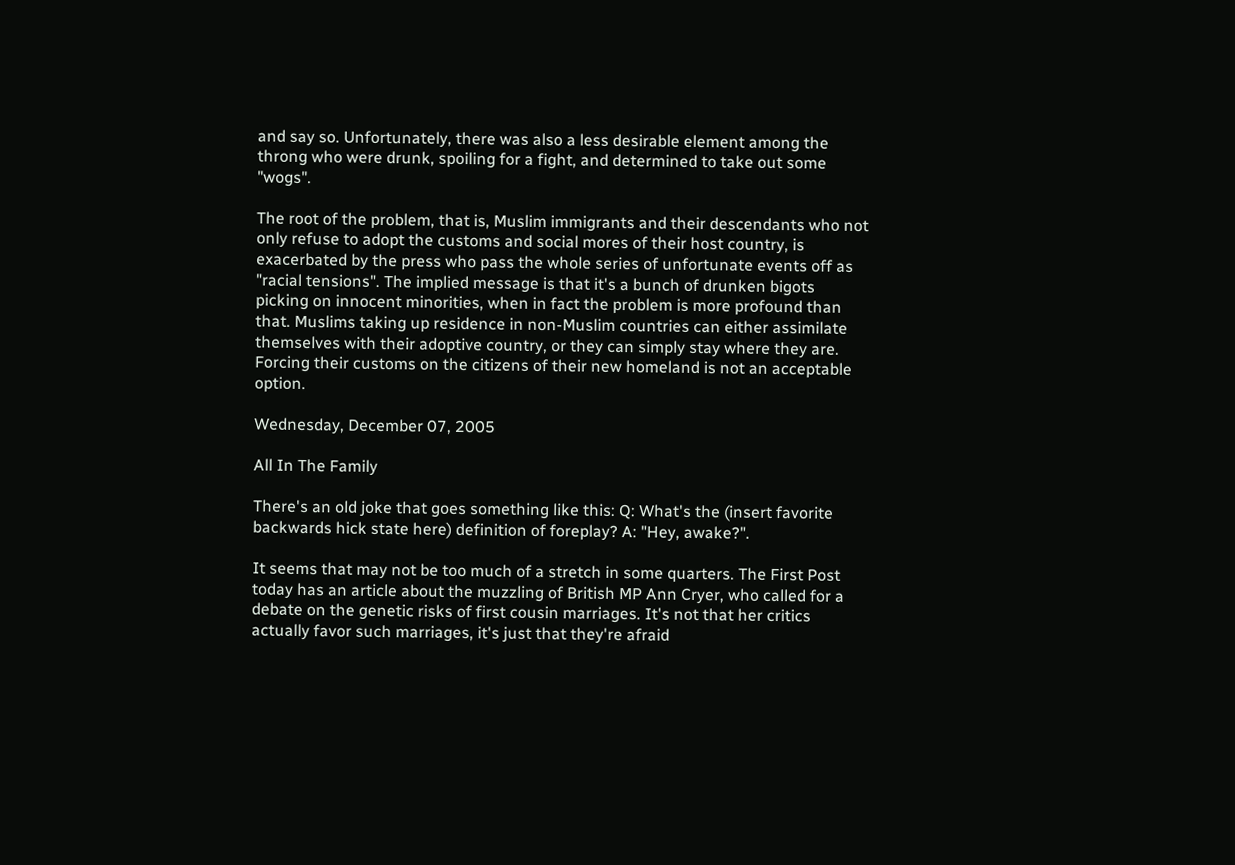and say so. Unfortunately, there was also a less desirable element among the throng who were drunk, spoiling for a fight, and determined to take out some "wogs".

The root of the problem, that is, Muslim immigrants and their descendants who not only refuse to adopt the customs and social mores of their host country, is exacerbated by the press who pass the whole series of unfortunate events off as "racial tensions". The implied message is that it's a bunch of drunken bigots picking on innocent minorities, when in fact the problem is more profound than that. Muslims taking up residence in non-Muslim countries can either assimilate themselves with their adoptive country, or they can simply stay where they are. Forcing their customs on the citizens of their new homeland is not an acceptable option.

Wednesday, December 07, 2005

All In The Family

There's an old joke that goes something like this: Q: What's the (insert favorite backwards hick state here) definition of foreplay? A: "Hey, awake?".

It seems that may not be too much of a stretch in some quarters. The First Post today has an article about the muzzling of British MP Ann Cryer, who called for a debate on the genetic risks of first cousin marriages. It's not that her critics actually favor such marriages, it's just that they're afraid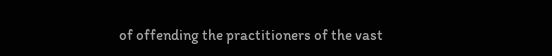of offending the practitioners of the vast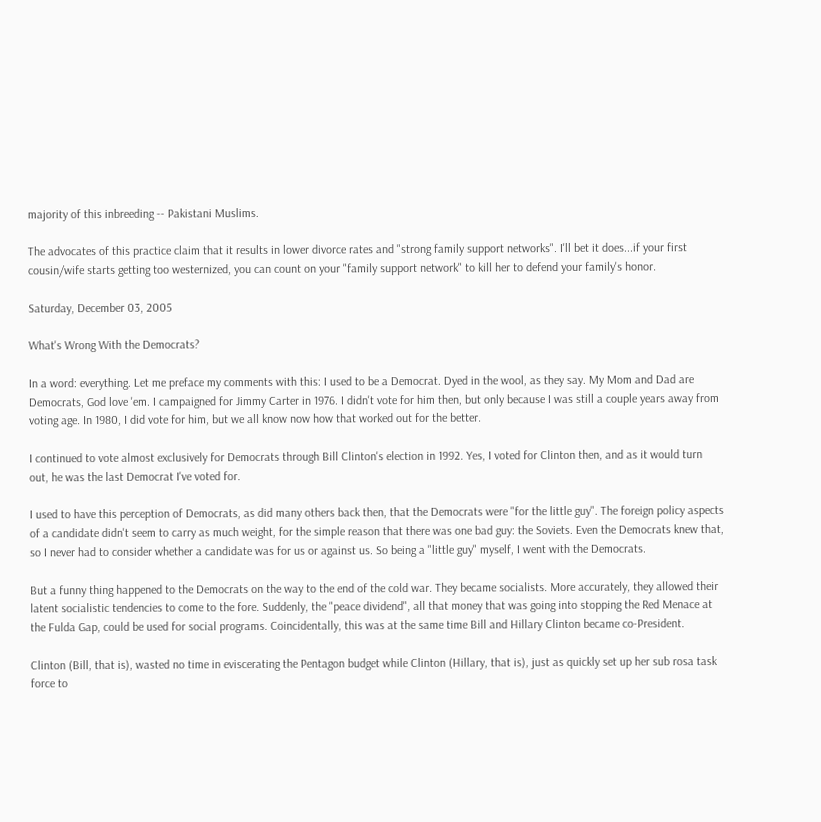majority of this inbreeding -- Pakistani Muslims.

The advocates of this practice claim that it results in lower divorce rates and "strong family support networks". I'll bet it does...if your first cousin/wife starts getting too westernized, you can count on your "family support network" to kill her to defend your family's honor.

Saturday, December 03, 2005

What's Wrong With the Democrats?

In a word: everything. Let me preface my comments with this: I used to be a Democrat. Dyed in the wool, as they say. My Mom and Dad are Democrats, God love 'em. I campaigned for Jimmy Carter in 1976. I didn't vote for him then, but only because I was still a couple years away from voting age. In 1980, I did vote for him, but we all know now how that worked out for the better.

I continued to vote almost exclusively for Democrats through Bill Clinton's election in 1992. Yes, I voted for Clinton then, and as it would turn out, he was the last Democrat I've voted for.

I used to have this perception of Democrats, as did many others back then, that the Democrats were "for the little guy". The foreign policy aspects of a candidate didn't seem to carry as much weight, for the simple reason that there was one bad guy: the Soviets. Even the Democrats knew that, so I never had to consider whether a candidate was for us or against us. So being a "little guy" myself, I went with the Democrats.

But a funny thing happened to the Democrats on the way to the end of the cold war. They became socialists. More accurately, they allowed their latent socialistic tendencies to come to the fore. Suddenly, the "peace dividend", all that money that was going into stopping the Red Menace at the Fulda Gap, could be used for social programs. Coincidentally, this was at the same time Bill and Hillary Clinton became co-President.

Clinton (Bill, that is), wasted no time in eviscerating the Pentagon budget while Clinton (Hillary, that is), just as quickly set up her sub rosa task force to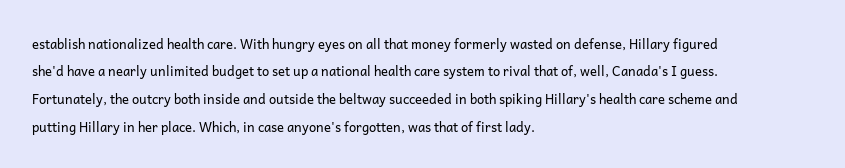establish nationalized health care. With hungry eyes on all that money formerly wasted on defense, Hillary figured she'd have a nearly unlimited budget to set up a national health care system to rival that of, well, Canada's I guess. Fortunately, the outcry both inside and outside the beltway succeeded in both spiking Hillary's health care scheme and putting Hillary in her place. Which, in case anyone's forgotten, was that of first lady.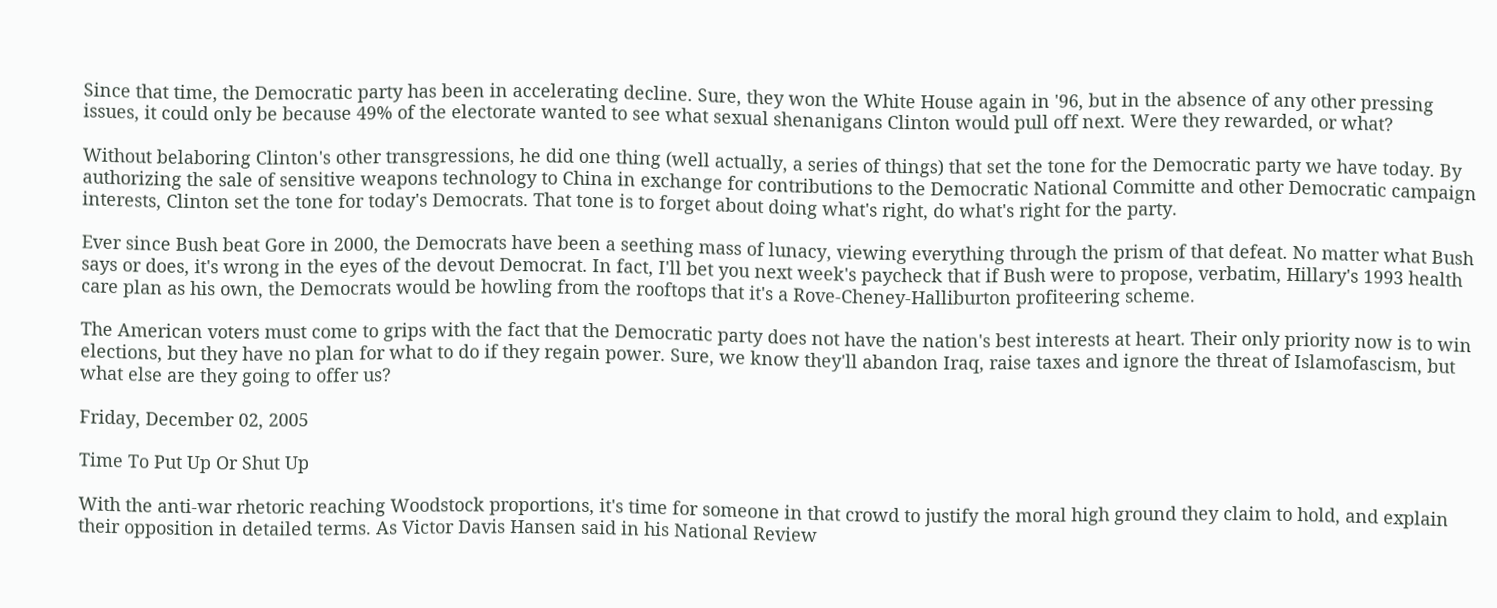Since that time, the Democratic party has been in accelerating decline. Sure, they won the White House again in '96, but in the absence of any other pressing issues, it could only be because 49% of the electorate wanted to see what sexual shenanigans Clinton would pull off next. Were they rewarded, or what?

Without belaboring Clinton's other transgressions, he did one thing (well actually, a series of things) that set the tone for the Democratic party we have today. By authorizing the sale of sensitive weapons technology to China in exchange for contributions to the Democratic National Committe and other Democratic campaign interests, Clinton set the tone for today's Democrats. That tone is to forget about doing what's right, do what's right for the party.

Ever since Bush beat Gore in 2000, the Democrats have been a seething mass of lunacy, viewing everything through the prism of that defeat. No matter what Bush says or does, it's wrong in the eyes of the devout Democrat. In fact, I'll bet you next week's paycheck that if Bush were to propose, verbatim, Hillary's 1993 health care plan as his own, the Democrats would be howling from the rooftops that it's a Rove-Cheney-Halliburton profiteering scheme.

The American voters must come to grips with the fact that the Democratic party does not have the nation's best interests at heart. Their only priority now is to win elections, but they have no plan for what to do if they regain power. Sure, we know they'll abandon Iraq, raise taxes and ignore the threat of Islamofascism, but what else are they going to offer us?

Friday, December 02, 2005

Time To Put Up Or Shut Up

With the anti-war rhetoric reaching Woodstock proportions, it's time for someone in that crowd to justify the moral high ground they claim to hold, and explain their opposition in detailed terms. As Victor Davis Hansen said in his National Review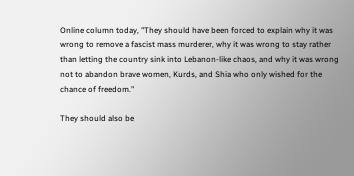Online column today, "They should have been forced to explain why it was wrong to remove a fascist mass murderer, why it was wrong to stay rather than letting the country sink into Lebanon-like chaos, and why it was wrong not to abandon brave women, Kurds, and Shia who only wished for the chance of freedom."

They should also be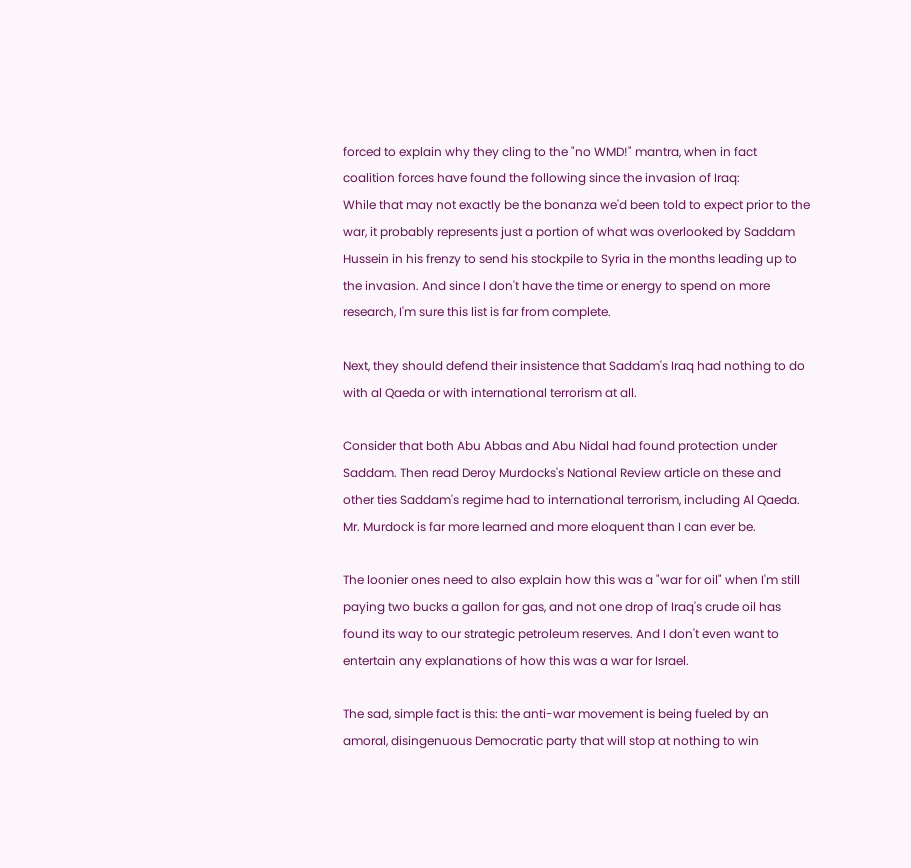forced to explain why they cling to the "no WMD!" mantra, when in fact coalition forces have found the following since the invasion of Iraq:
While that may not exactly be the bonanza we'd been told to expect prior to the war, it probably represents just a portion of what was overlooked by Saddam Hussein in his frenzy to send his stockpile to Syria in the months leading up to the invasion. And since I don't have the time or energy to spend on more research, I'm sure this list is far from complete.

Next, they should defend their insistence that Saddam's Iraq had nothing to do with al Qaeda or with international terrorism at all.

Consider that both Abu Abbas and Abu Nidal had found protection under Saddam. Then read Deroy Murdocks's National Review article on these and other ties Saddam's regime had to international terrorism, including Al Qaeda. Mr. Murdock is far more learned and more eloquent than I can ever be.

The loonier ones need to also explain how this was a "war for oil" when I'm still paying two bucks a gallon for gas, and not one drop of Iraq's crude oil has found its way to our strategic petroleum reserves. And I don't even want to entertain any explanations of how this was a war for Israel.

The sad, simple fact is this: the anti-war movement is being fueled by an amoral, disingenuous Democratic party that will stop at nothing to win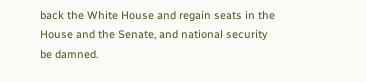back the White House and regain seats in the House and the Senate, and national security be damned.